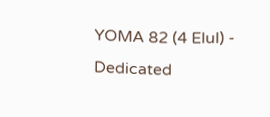YOMA 82 (4 Elul) - Dedicated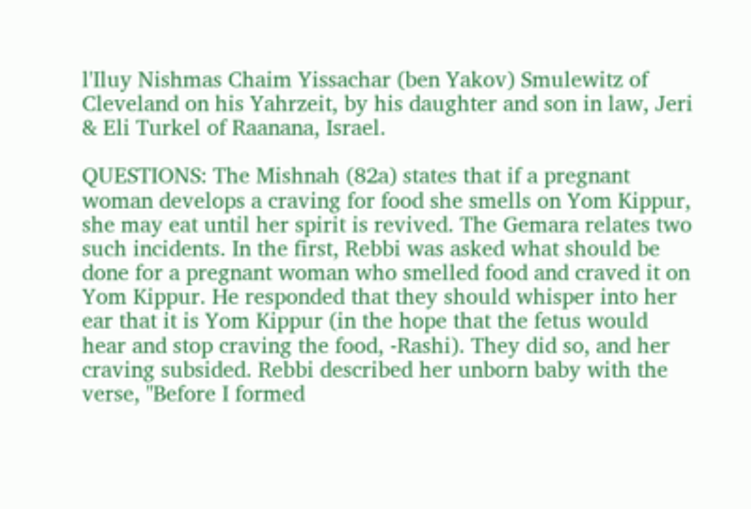l'Iluy Nishmas Chaim Yissachar (ben Yakov) Smulewitz of Cleveland on his Yahrzeit, by his daughter and son in law, Jeri & Eli Turkel of Raanana, Israel.

QUESTIONS: The Mishnah (82a) states that if a pregnant woman develops a craving for food she smells on Yom Kippur, she may eat until her spirit is revived. The Gemara relates two such incidents. In the first, Rebbi was asked what should be done for a pregnant woman who smelled food and craved it on Yom Kippur. He responded that they should whisper into her ear that it is Yom Kippur (in the hope that the fetus would hear and stop craving the food, -Rashi). They did so, and her craving subsided. Rebbi described her unborn baby with the verse, "Before I formed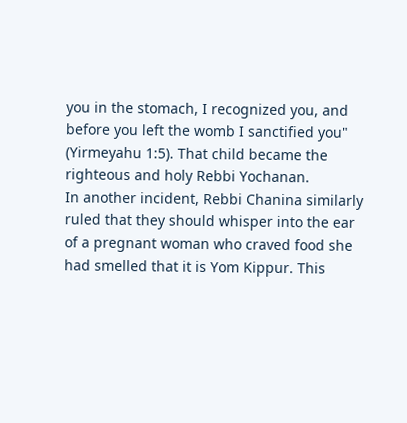you in the stomach, I recognized you, and before you left the womb I sanctified you" (Yirmeyahu 1:5). That child became the righteous and holy Rebbi Yochanan.
In another incident, Rebbi Chanina similarly ruled that they should whisper into the ear of a pregnant woman who craved food she had smelled that it is Yom Kippur. This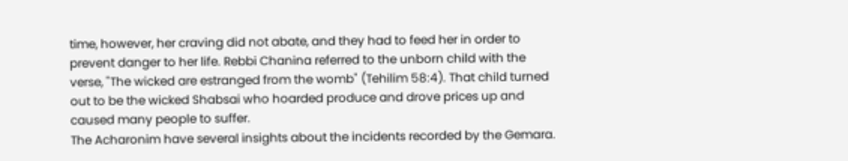time, however, her craving did not abate, and they had to feed her in order to prevent danger to her life. Rebbi Chanina referred to the unborn child with the verse, "The wicked are estranged from the womb" (Tehilim 58:4). That child turned out to be the wicked Shabsai who hoarded produce and drove prices up and caused many people to suffer.
The Acharonim have several insights about the incidents recorded by the Gemara.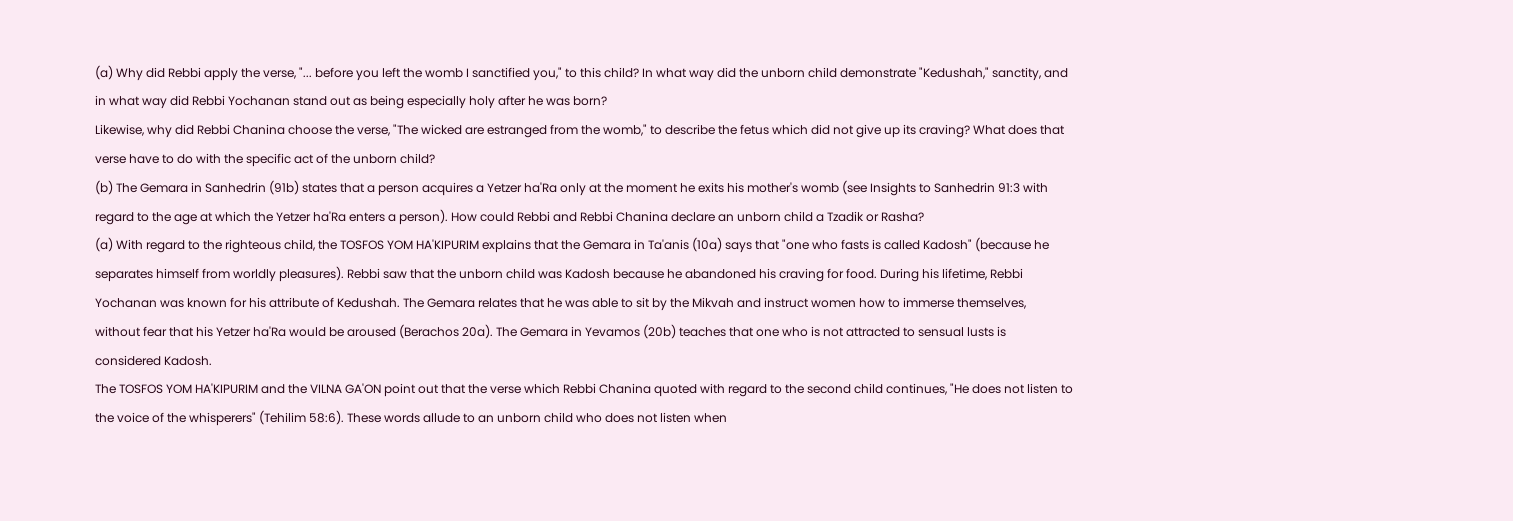(a) Why did Rebbi apply the verse, "... before you left the womb I sanctified you," to this child? In what way did the unborn child demonstrate "Kedushah," sanctity, and in what way did Rebbi Yochanan stand out as being especially holy after he was born?
Likewise, why did Rebbi Chanina choose the verse, "The wicked are estranged from the womb," to describe the fetus which did not give up its craving? What does that verse have to do with the specific act of the unborn child?
(b) The Gemara in Sanhedrin (91b) states that a person acquires a Yetzer ha'Ra only at the moment he exits his mother's womb (see Insights to Sanhedrin 91:3 with regard to the age at which the Yetzer ha'Ra enters a person). How could Rebbi and Rebbi Chanina declare an unborn child a Tzadik or Rasha?
(a) With regard to the righteous child, the TOSFOS YOM HA'KIPURIM explains that the Gemara in Ta'anis (10a) says that "one who fasts is called Kadosh" (because he separates himself from worldly pleasures). Rebbi saw that the unborn child was Kadosh because he abandoned his craving for food. During his lifetime, Rebbi Yochanan was known for his attribute of Kedushah. The Gemara relates that he was able to sit by the Mikvah and instruct women how to immerse themselves, without fear that his Yetzer ha'Ra would be aroused (Berachos 20a). The Gemara in Yevamos (20b) teaches that one who is not attracted to sensual lusts is considered Kadosh.
The TOSFOS YOM HA'KIPURIM and the VILNA GA'ON point out that the verse which Rebbi Chanina quoted with regard to the second child continues, "He does not listen to the voice of the whisperers" (Tehilim 58:6). These words allude to an unborn child who does not listen when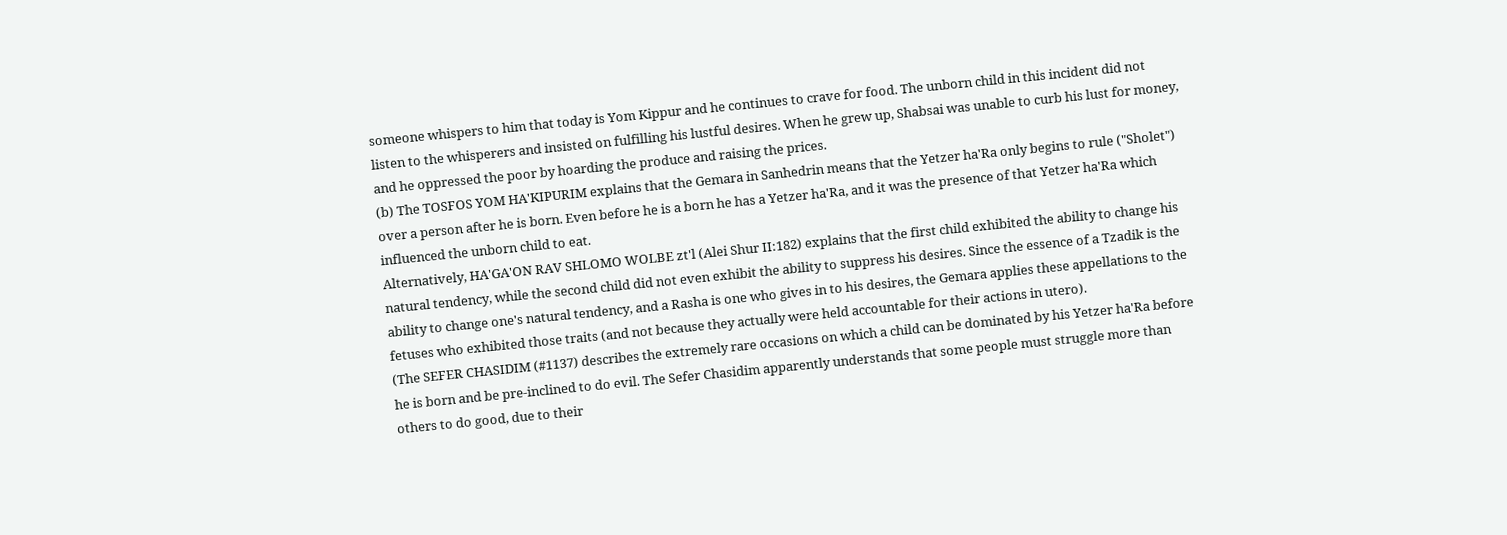someone whispers to him that today is Yom Kippur and he continues to crave for food. The unborn child in this incident did not listen to the whisperers and insisted on fulfilling his lustful desires. When he grew up, Shabsai was unable to curb his lust for money, and he oppressed the poor by hoarding the produce and raising the prices.
(b) The TOSFOS YOM HA'KIPURIM explains that the Gemara in Sanhedrin means that the Yetzer ha'Ra only begins to rule ("Sholet") over a person after he is born. Even before he is a born he has a Yetzer ha'Ra, and it was the presence of that Yetzer ha'Ra which influenced the unborn child to eat.
Alternatively, HA'GA'ON RAV SHLOMO WOLBE zt'l (Alei Shur II:182) explains that the first child exhibited the ability to change his natural tendency, while the second child did not even exhibit the ability to suppress his desires. Since the essence of a Tzadik is the ability to change one's natural tendency, and a Rasha is one who gives in to his desires, the Gemara applies these appellations to the fetuses who exhibited those traits (and not because they actually were held accountable for their actions in utero).
(The SEFER CHASIDIM (#1137) describes the extremely rare occasions on which a child can be dominated by his Yetzer ha'Ra before he is born and be pre-inclined to do evil. The Sefer Chasidim apparently understands that some people must struggle more than others to do good, due to their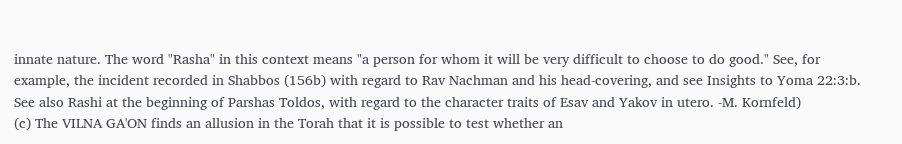innate nature. The word "Rasha" in this context means "a person for whom it will be very difficult to choose to do good." See, for example, the incident recorded in Shabbos (156b) with regard to Rav Nachman and his head-covering, and see Insights to Yoma 22:3:b. See also Rashi at the beginning of Parshas Toldos, with regard to the character traits of Esav and Yakov in utero. -M. Kornfeld)
(c) The VILNA GA'ON finds an allusion in the Torah that it is possible to test whether an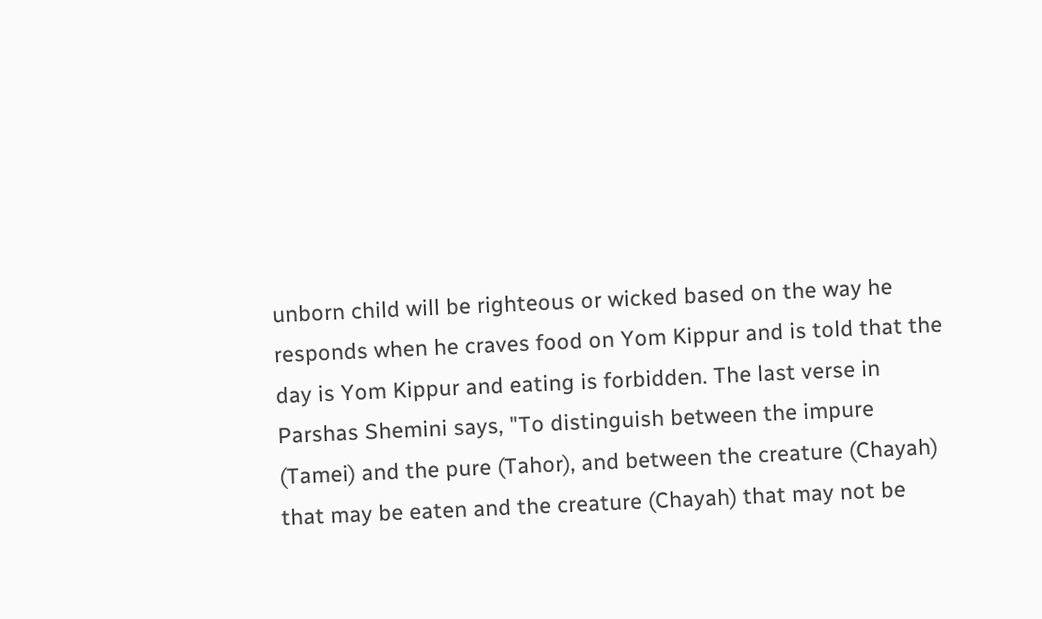unborn child will be righteous or wicked based on the way he responds when he craves food on Yom Kippur and is told that the day is Yom Kippur and eating is forbidden. The last verse in Parshas Shemini says, "To distinguish between the impure (Tamei) and the pure (Tahor), and between the creature (Chayah) that may be eaten and the creature (Chayah) that may not be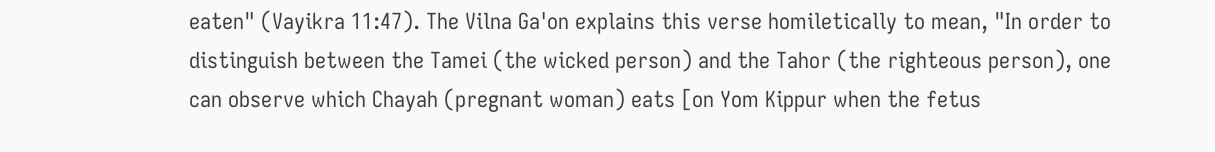eaten" (Vayikra 11:47). The Vilna Ga'on explains this verse homiletically to mean, "In order to distinguish between the Tamei (the wicked person) and the Tahor (the righteous person), one can observe which Chayah (pregnant woman) eats [on Yom Kippur when the fetus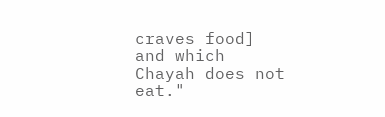craves food] and which Chayah does not eat."